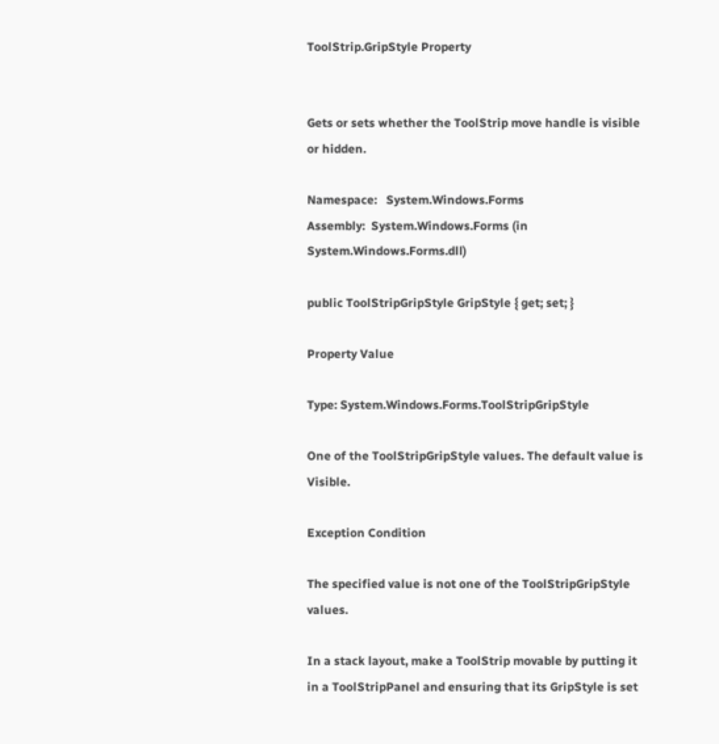ToolStrip.GripStyle Property


Gets or sets whether the ToolStrip move handle is visible or hidden.

Namespace:   System.Windows.Forms
Assembly:  System.Windows.Forms (in System.Windows.Forms.dll)

public ToolStripGripStyle GripStyle { get; set; }

Property Value

Type: System.Windows.Forms.ToolStripGripStyle

One of the ToolStripGripStyle values. The default value is Visible.

Exception Condition

The specified value is not one of the ToolStripGripStyle values.

In a stack layout, make a ToolStrip movable by putting it in a ToolStripPanel and ensuring that its GripStyle is set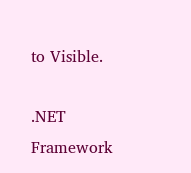to Visible.

.NET Framework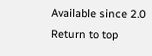Available since 2.0
Return to top